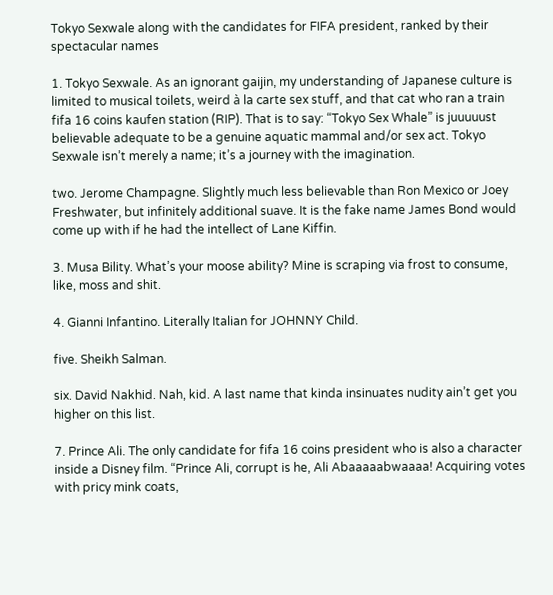Tokyo Sexwale along with the candidates for FIFA president, ranked by their spectacular names

1. Tokyo Sexwale. As an ignorant gaijin, my understanding of Japanese culture is limited to musical toilets, weird à la carte sex stuff, and that cat who ran a train fifa 16 coins kaufen station (RIP). That is to say: “Tokyo Sex Whale” is juuuuust believable adequate to be a genuine aquatic mammal and/or sex act. Tokyo Sexwale isn’t merely a name; it’s a journey with the imagination.

two. Jerome Champagne. Slightly much less believable than Ron Mexico or Joey Freshwater, but infinitely additional suave. It is the fake name James Bond would come up with if he had the intellect of Lane Kiffin.

3. Musa Bility. What’s your moose ability? Mine is scraping via frost to consume, like, moss and shit.

4. Gianni Infantino. Literally Italian for JOHNNY Child.

five. Sheikh Salman.

six. David Nakhid. Nah, kid. A last name that kinda insinuates nudity ain’t get you higher on this list.

7. Prince Ali. The only candidate for fifa 16 coins president who is also a character inside a Disney film. “Prince Ali, corrupt is he, Ali Abaaaaabwaaaa! Acquiring votes with pricy mink coats,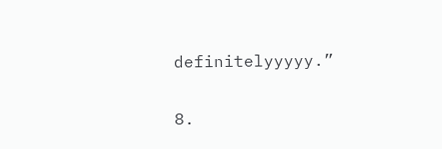definitelyyyyy.”

8.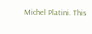Michel Platini. This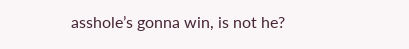asshole’s gonna win, is not he?